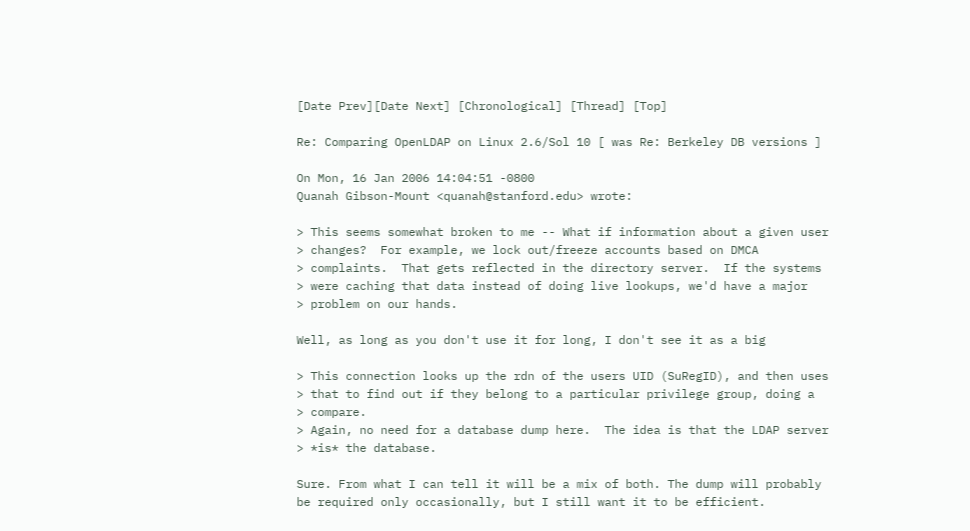[Date Prev][Date Next] [Chronological] [Thread] [Top]

Re: Comparing OpenLDAP on Linux 2.6/Sol 10 [ was Re: Berkeley DB versions ]

On Mon, 16 Jan 2006 14:04:51 -0800
Quanah Gibson-Mount <quanah@stanford.edu> wrote:

> This seems somewhat broken to me -- What if information about a given user
> changes?  For example, we lock out/freeze accounts based on DMCA
> complaints.  That gets reflected in the directory server.  If the systems
> were caching that data instead of doing live lookups, we'd have a major
> problem on our hands.

Well, as long as you don't use it for long, I don't see it as a big

> This connection looks up the rdn of the users UID (SuRegID), and then uses
> that to find out if they belong to a particular privilege group, doing a
> compare.
> Again, no need for a database dump here.  The idea is that the LDAP server
> *is* the database.

Sure. From what I can tell it will be a mix of both. The dump will probably
be required only occasionally, but I still want it to be efficient.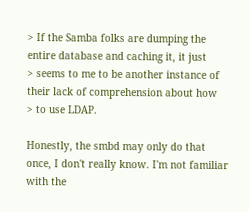> If the Samba folks are dumping the entire database and caching it, it just
> seems to me to be another instance of their lack of comprehension about how
> to use LDAP.

Honestly, the smbd may only do that once, I don't really know. I'm not familiar
with the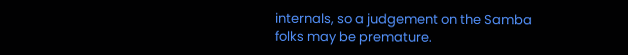internals, so a judgement on the Samba folks may be premature.